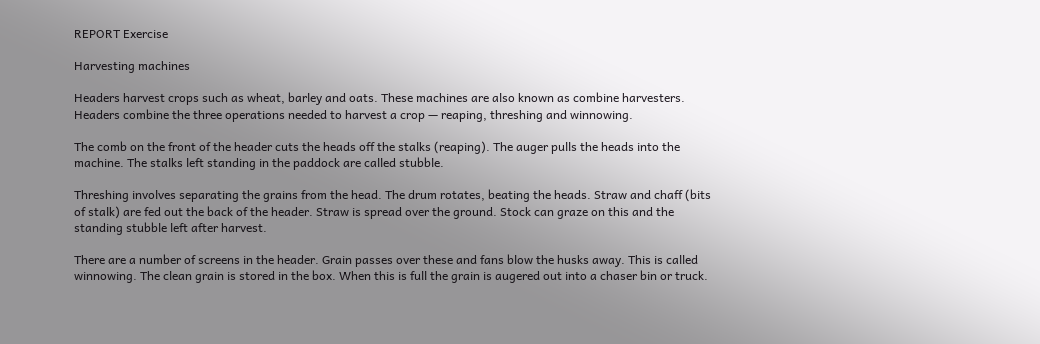REPORT Exercise

Harvesting machines

Headers harvest crops such as wheat, barley and oats. These machines are also known as combine harvesters. Headers combine the three operations needed to harvest a crop — reaping, threshing and winnowing.

The comb on the front of the header cuts the heads off the stalks (reaping). The auger pulls the heads into the machine. The stalks left standing in the paddock are called stubble.

Threshing involves separating the grains from the head. The drum rotates, beating the heads. Straw and chaff (bits of stalk) are fed out the back of the header. Straw is spread over the ground. Stock can graze on this and the standing stubble left after harvest.

There are a number of screens in the header. Grain passes over these and fans blow the husks away. This is called winnowing. The clean grain is stored in the box. When this is full the grain is augered out into a chaser bin or truck.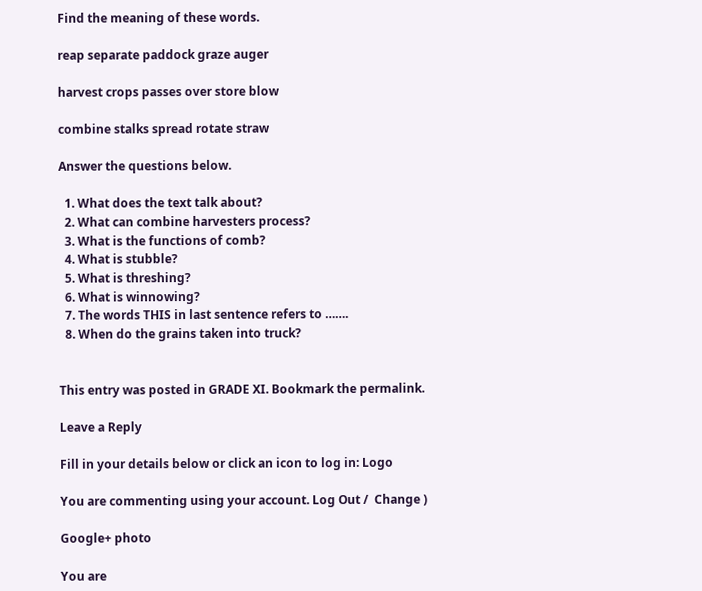Find the meaning of these words.

reap separate paddock graze auger

harvest crops passes over store blow

combine stalks spread rotate straw

Answer the questions below.

  1. What does the text talk about?
  2. What can combine harvesters process?
  3. What is the functions of comb?
  4. What is stubble?
  5. What is threshing?
  6. What is winnowing?
  7. The words THIS in last sentence refers to …….
  8. When do the grains taken into truck?


This entry was posted in GRADE XI. Bookmark the permalink.

Leave a Reply

Fill in your details below or click an icon to log in: Logo

You are commenting using your account. Log Out /  Change )

Google+ photo

You are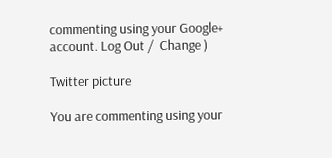commenting using your Google+ account. Log Out /  Change )

Twitter picture

You are commenting using your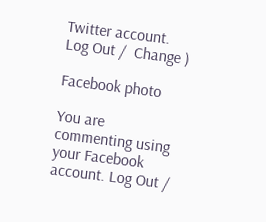Twitter account. Log Out /  Change )

Facebook photo

You are commenting using your Facebook account. Log Out /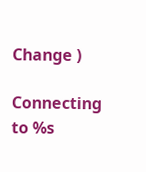Change )

Connecting to %s